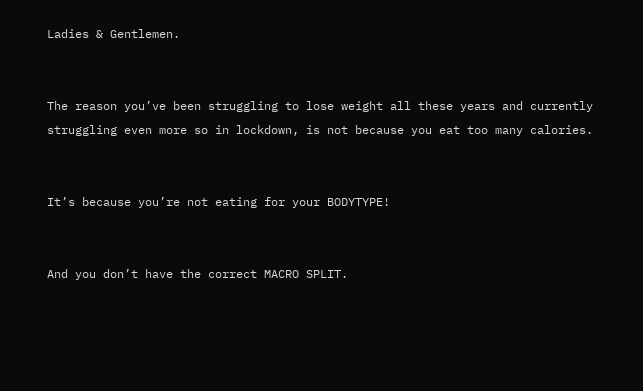Ladies & Gentlemen.


The reason you’ve been struggling to lose weight all these years and currently struggling even more so in lockdown, is not because you eat too many calories.


It’s because you’re not eating for your BODYTYPE!


And you don’t have the correct MACRO SPLIT.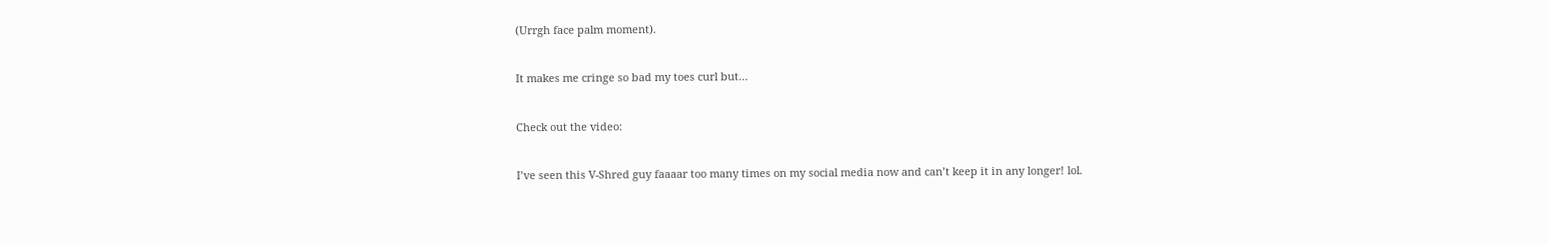(Urrgh face palm moment).


It makes me cringe so bad my toes curl but…


Check out the video:


I’ve seen this V-Shred guy faaaar too many times on my social media now and can’t keep it in any longer! lol.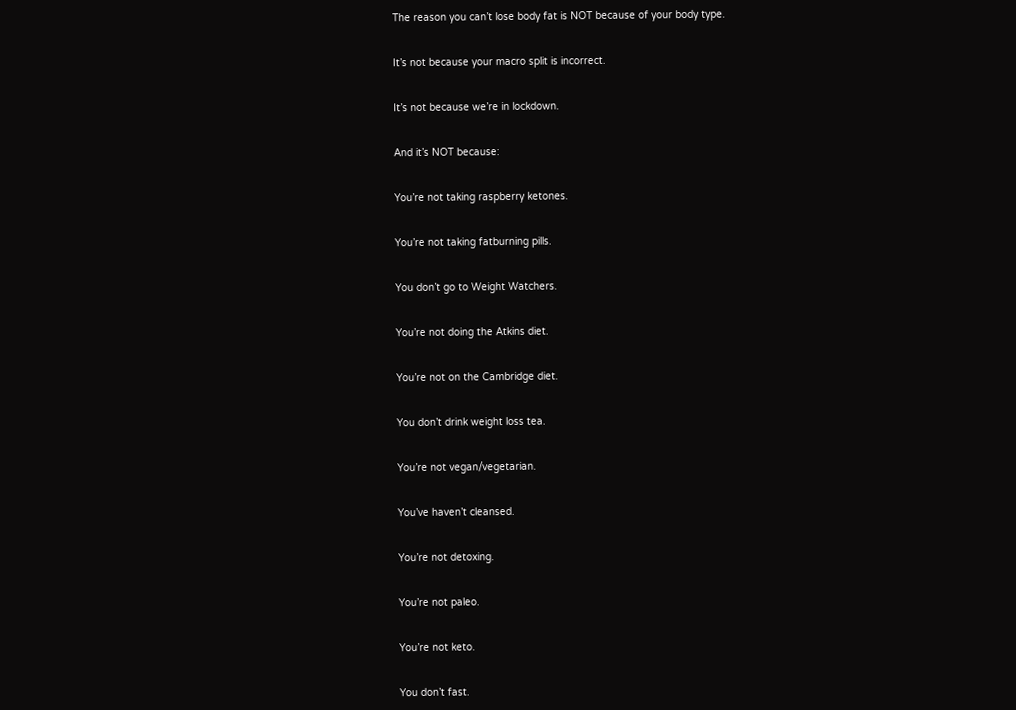The reason you can’t lose body fat is NOT because of your body type.


It’s not because your macro split is incorrect.


It’s not because we’re in lockdown.


And it’s NOT because:


You’re not taking raspberry ketones.


You’re not taking fatburning pills.


You don’t go to Weight Watchers.


You’re not doing the Atkins diet.


You’re not on the Cambridge diet.


You don’t drink weight loss tea.


You’re not vegan/vegetarian.


You’ve haven’t cleansed.


You’re not detoxing.


You’re not paleo.


You’re not keto.


You don’t fast.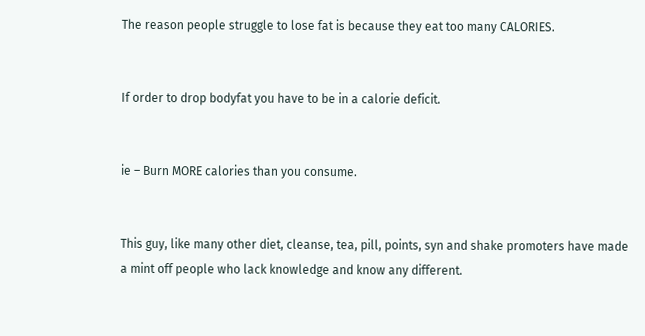The reason people struggle to lose fat is because they eat too many CALORIES.


If order to drop bodyfat you have to be in a calorie deficit.


ie – Burn MORE calories than you consume.


This guy, like many other diet, cleanse, tea, pill, points, syn and shake promoters have made a mint off people who lack knowledge and know any different.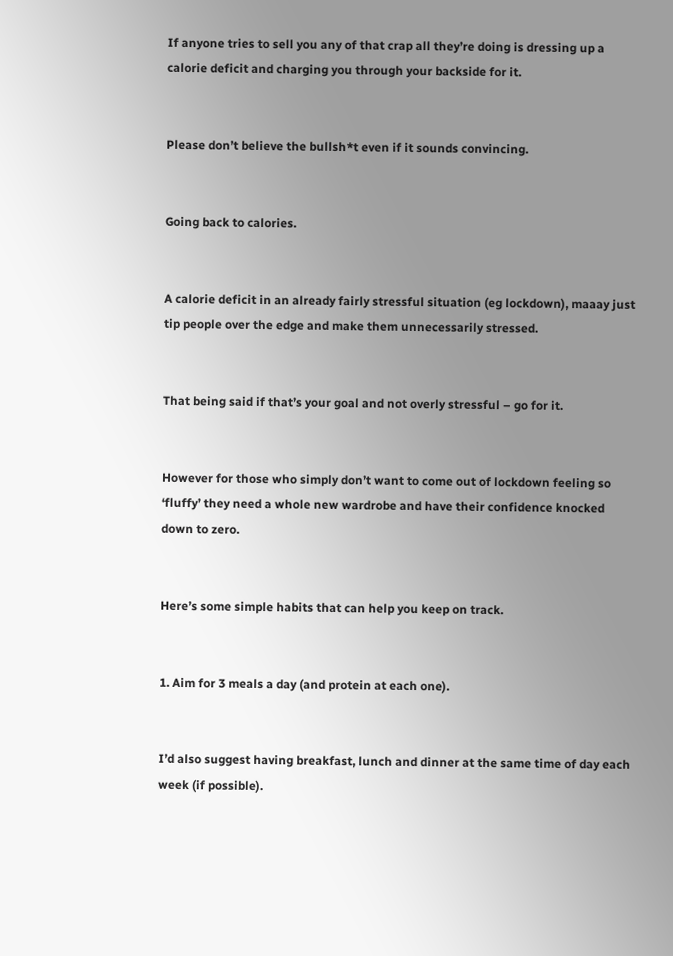If anyone tries to sell you any of that crap all they’re doing is dressing up a calorie deficit and charging you through your backside for it.


Please don’t believe the bullsh*t even if it sounds convincing.


Going back to calories.


A calorie deficit in an already fairly stressful situation (eg lockdown), maaay just tip people over the edge and make them unnecessarily stressed.


That being said if that’s your goal and not overly stressful – go for it.


However for those who simply don’t want to come out of lockdown feeling so ‘fluffy’ they need a whole new wardrobe and have their confidence knocked down to zero.


Here’s some simple habits that can help you keep on track.


1. Aim for 3 meals a day (and protein at each one).


I’d also suggest having breakfast, lunch and dinner at the same time of day each week (if possible).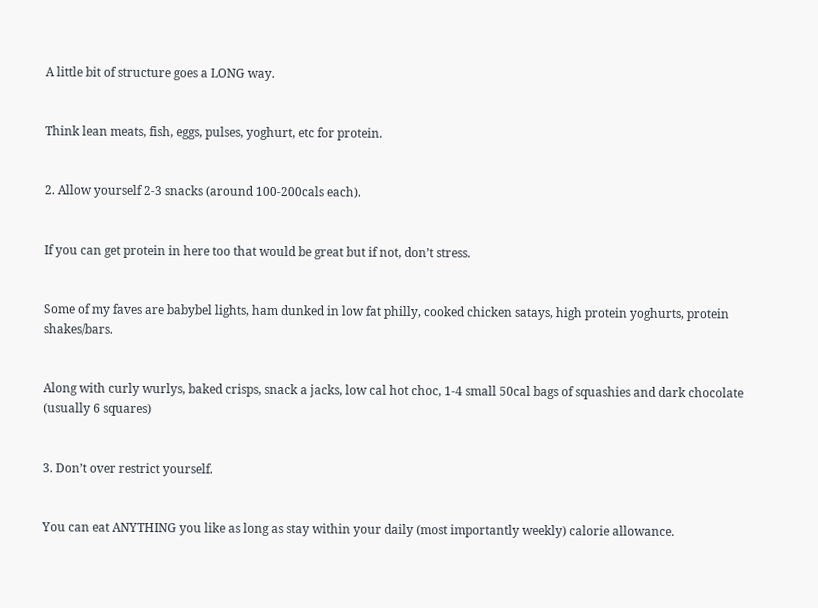A little bit of structure goes a LONG way.


Think lean meats, fish, eggs, pulses, yoghurt, etc for protein.


2. Allow yourself 2-3 snacks (around 100-200cals each).


If you can get protein in here too that would be great but if not, don’t stress.


Some of my faves are babybel lights, ham dunked in low fat philly, cooked chicken satays, high protein yoghurts, protein shakes/bars.


Along with curly wurlys, baked crisps, snack a jacks, low cal hot choc, 1-4 small 50cal bags of squashies and dark chocolate (usually 6 squares)


3. Don’t over restrict yourself.


You can eat ANYTHING you like as long as stay within your daily (most importantly weekly) calorie allowance.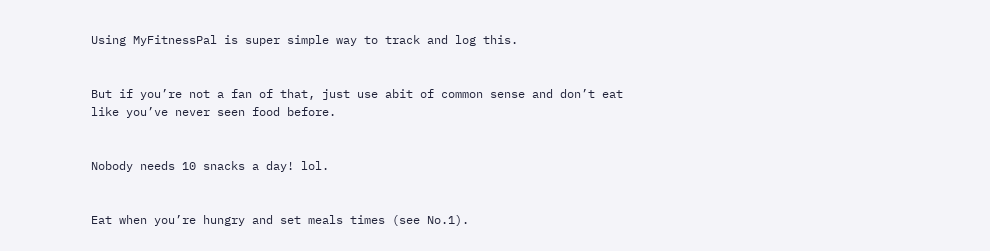Using MyFitnessPal is super simple way to track and log this.


But if you’re not a fan of that, just use abit of common sense and don’t eat like you’ve never seen food before.


Nobody needs 10 snacks a day! lol.


Eat when you’re hungry and set meals times (see No.1).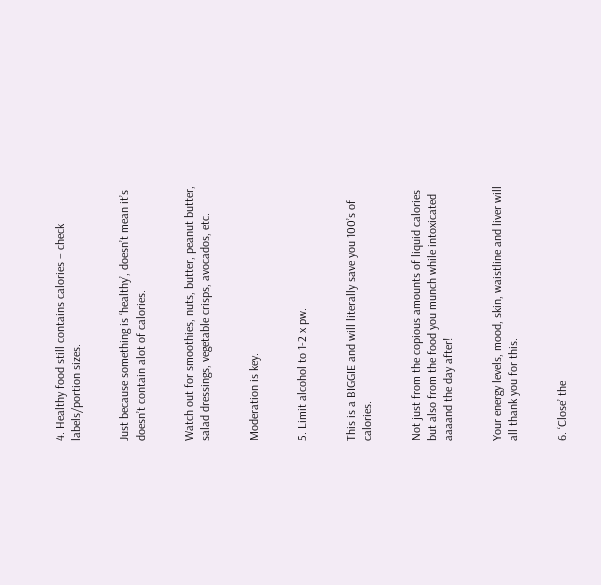4. Healthy food still contains calories – check labels/portion sizes.


Just because something is ‘healthy’, doesn’t mean it’s doesn’t contain alot of calories.


Watch out for smoothies, nuts, butter, peanut butter, salad dressings, vegetable crisps, avocados, etc.


Moderation is key.


5. Limit alcohol to 1-2 x pw.


This is a BIGGIE and will literally save you 100’s of calories.


Not just from the copious amounts of liquid calories but also from the food you munch while intoxicated aaaand the day after!


Your energy levels, mood, skin, waistline and liver will all thank you for this.


6. ‘Close’ the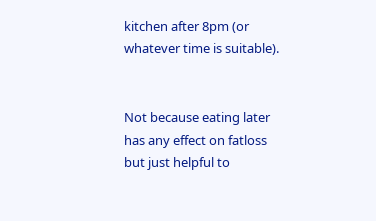kitchen after 8pm (or whatever time is suitable).


Not because eating later has any effect on fatloss but just helpful to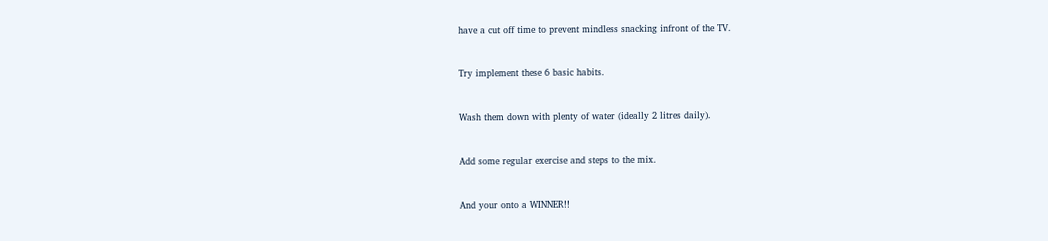have a cut off time to prevent mindless snacking infront of the TV.


Try implement these 6 basic habits.


Wash them down with plenty of water (ideally 2 litres daily).


Add some regular exercise and steps to the mix.


And your onto a WINNER!!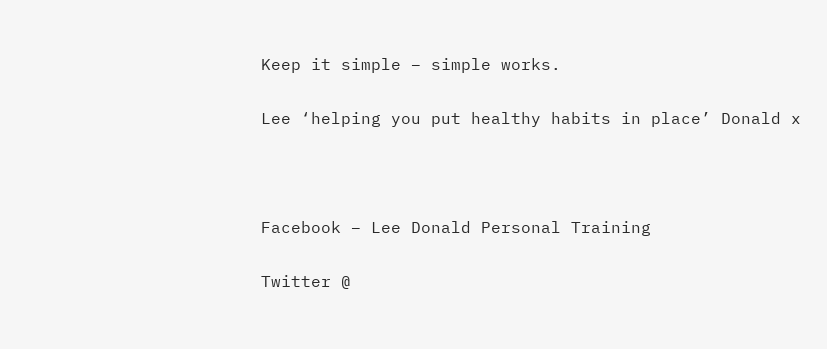Keep it simple – simple works.

Lee ‘helping you put healthy habits in place’ Donald x



Facebook – Lee Donald Personal Training

Twitter @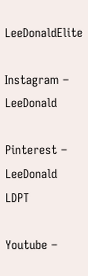LeeDonaldElite

Instagram – LeeDonald

Pinterest – LeeDonald LDPT

Youtube –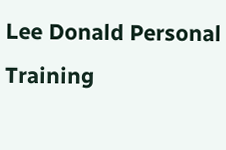Lee Donald Personal Training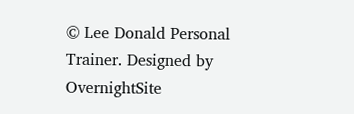© Lee Donald Personal Trainer. Designed by OvernightSite